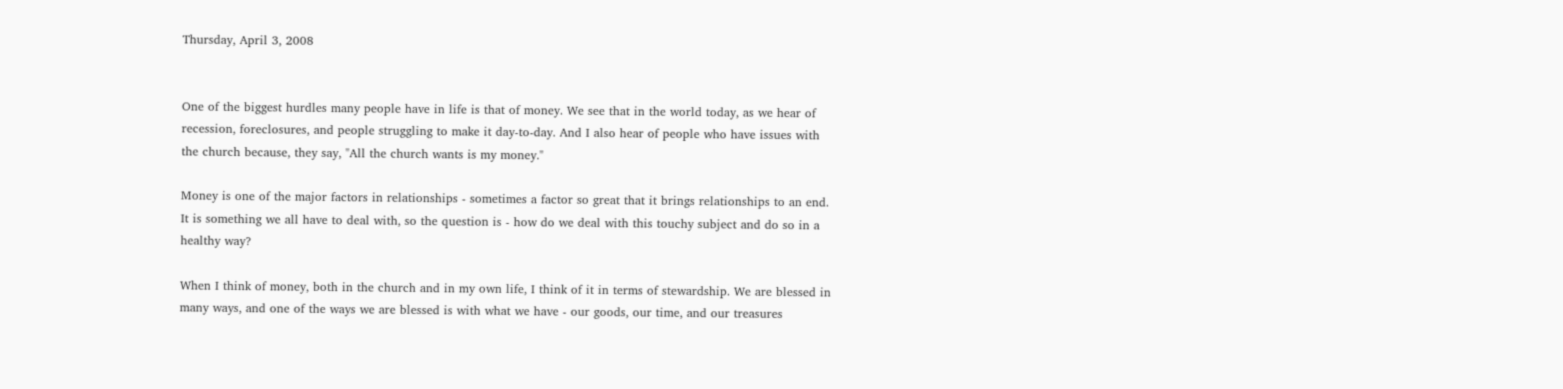Thursday, April 3, 2008


One of the biggest hurdles many people have in life is that of money. We see that in the world today, as we hear of recession, foreclosures, and people struggling to make it day-to-day. And I also hear of people who have issues with the church because, they say, "All the church wants is my money."

Money is one of the major factors in relationships - sometimes a factor so great that it brings relationships to an end. It is something we all have to deal with, so the question is - how do we deal with this touchy subject and do so in a healthy way?

When I think of money, both in the church and in my own life, I think of it in terms of stewardship. We are blessed in many ways, and one of the ways we are blessed is with what we have - our goods, our time, and our treasures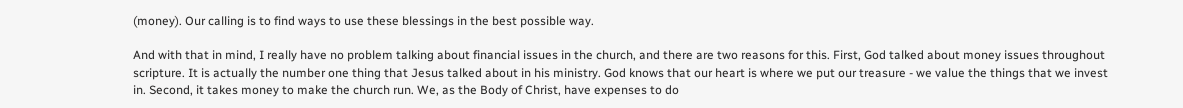(money). Our calling is to find ways to use these blessings in the best possible way.

And with that in mind, I really have no problem talking about financial issues in the church, and there are two reasons for this. First, God talked about money issues throughout scripture. It is actually the number one thing that Jesus talked about in his ministry. God knows that our heart is where we put our treasure - we value the things that we invest in. Second, it takes money to make the church run. We, as the Body of Christ, have expenses to do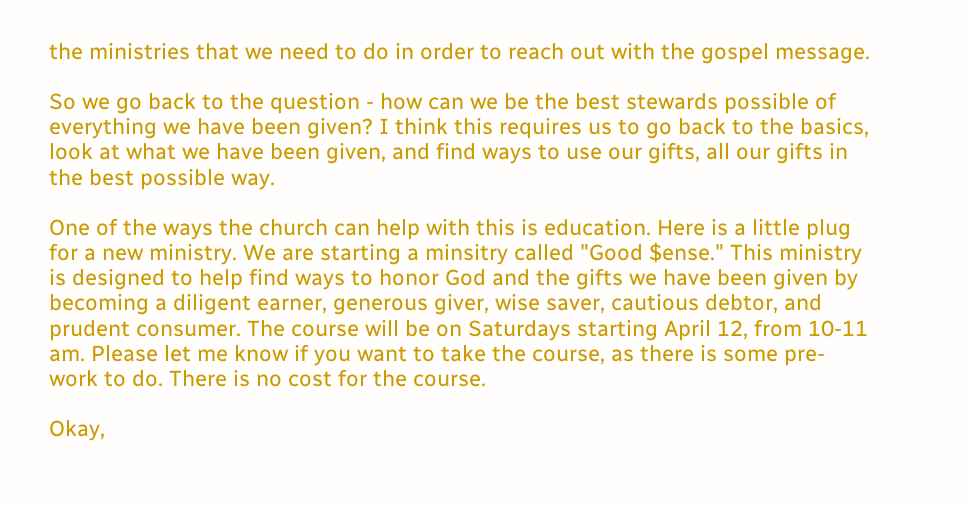the ministries that we need to do in order to reach out with the gospel message.

So we go back to the question - how can we be the best stewards possible of everything we have been given? I think this requires us to go back to the basics, look at what we have been given, and find ways to use our gifts, all our gifts in the best possible way.

One of the ways the church can help with this is education. Here is a little plug for a new ministry. We are starting a minsitry called "Good $ense." This ministry is designed to help find ways to honor God and the gifts we have been given by becoming a diligent earner, generous giver, wise saver, cautious debtor, and prudent consumer. The course will be on Saturdays starting April 12, from 10-11 am. Please let me know if you want to take the course, as there is some pre-work to do. There is no cost for the course.

Okay,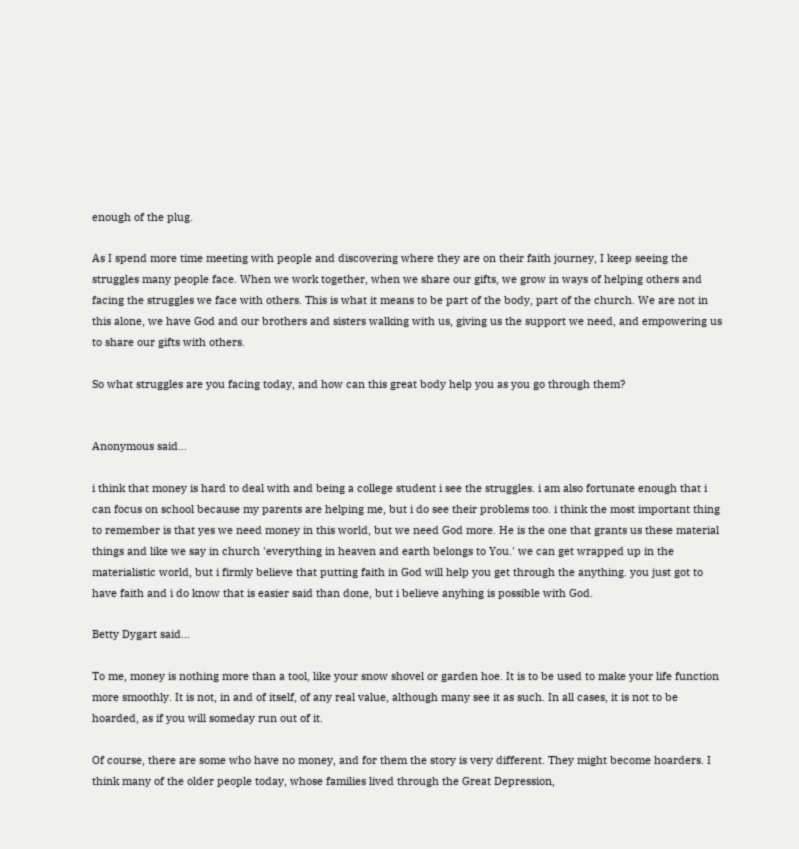enough of the plug.

As I spend more time meeting with people and discovering where they are on their faith journey, I keep seeing the struggles many people face. When we work together, when we share our gifts, we grow in ways of helping others and facing the struggles we face with others. This is what it means to be part of the body, part of the church. We are not in this alone, we have God and our brothers and sisters walking with us, giving us the support we need, and empowering us to share our gifts with others.

So what struggles are you facing today, and how can this great body help you as you go through them?


Anonymous said...

i think that money is hard to deal with and being a college student i see the struggles. i am also fortunate enough that i can focus on school because my parents are helping me, but i do see their problems too. i think the most important thing to remember is that yes we need money in this world, but we need God more. He is the one that grants us these material things and like we say in church 'everything in heaven and earth belongs to You.' we can get wrapped up in the materialistic world, but i firmly believe that putting faith in God will help you get through the anything. you just got to have faith and i do know that is easier said than done, but i believe anyhing is possible with God.

Betty Dygart said...

To me, money is nothing more than a tool, like your snow shovel or garden hoe. It is to be used to make your life function more smoothly. It is not, in and of itself, of any real value, although many see it as such. In all cases, it is not to be hoarded, as if you will someday run out of it.

Of course, there are some who have no money, and for them the story is very different. They might become hoarders. I think many of the older people today, whose families lived through the Great Depression,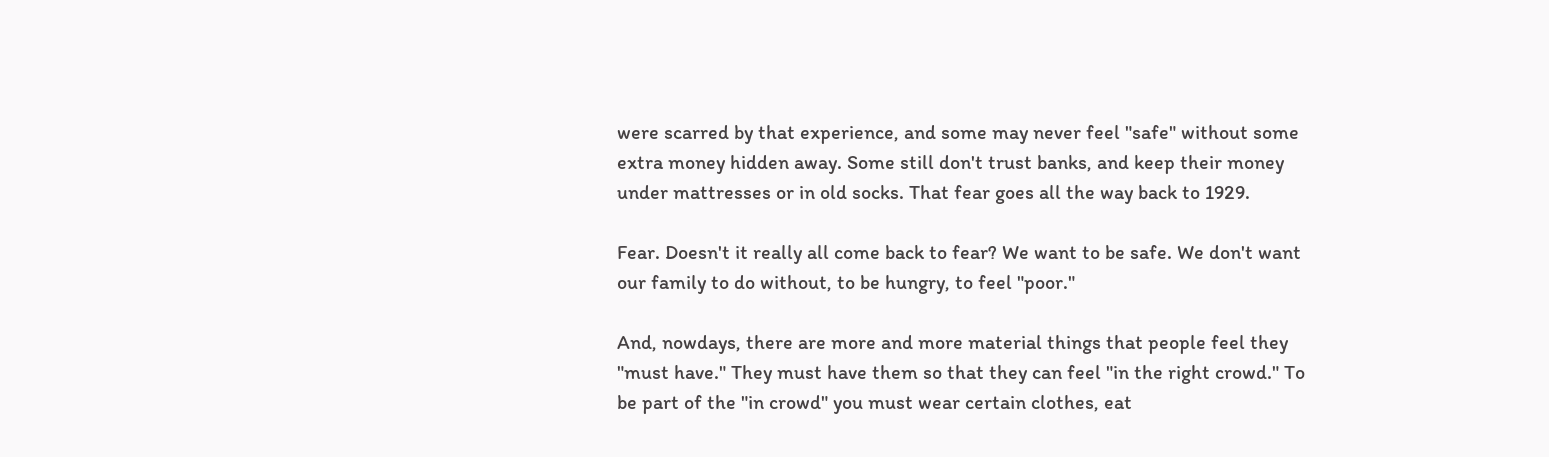were scarred by that experience, and some may never feel "safe" without some extra money hidden away. Some still don't trust banks, and keep their money under mattresses or in old socks. That fear goes all the way back to 1929.

Fear. Doesn't it really all come back to fear? We want to be safe. We don't want our family to do without, to be hungry, to feel "poor."

And, nowdays, there are more and more material things that people feel they "must have." They must have them so that they can feel "in the right crowd." To be part of the "in crowd" you must wear certain clothes, eat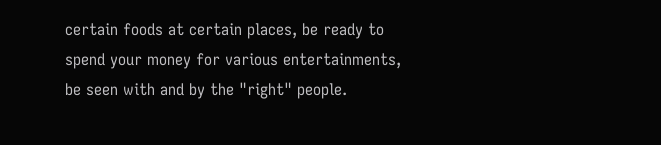certain foods at certain places, be ready to spend your money for various entertainments, be seen with and by the "right" people.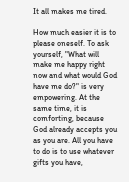It all makes me tired.

How much easier it is to please oneself. To ask yourself, "What will make me happy right now and what would God have me do?" is very empowering. At the same time, it is comforting, because God already accepts you as you are. All you have to do is to use whatever gifts you have,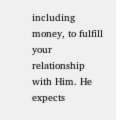including money, to fulfill your relationship with Him. He expects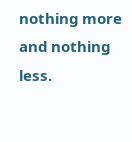nothing more and nothing less.